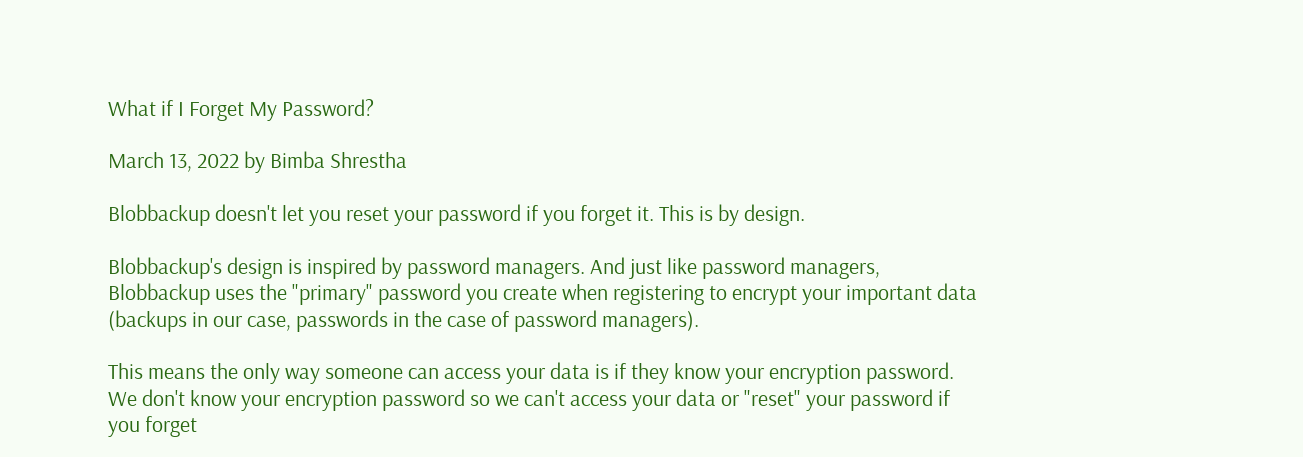What if I Forget My Password?

March 13, 2022 by Bimba Shrestha

Blobbackup doesn't let you reset your password if you forget it. This is by design.

Blobbackup's design is inspired by password managers. And just like password managers, Blobbackup uses the "primary" password you create when registering to encrypt your important data (backups in our case, passwords in the case of password managers).

This means the only way someone can access your data is if they know your encryption password. We don't know your encryption password so we can't access your data or "reset" your password if you forget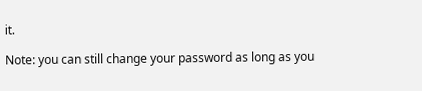it.

Note: you can still change your password as long as you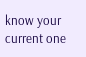know your current one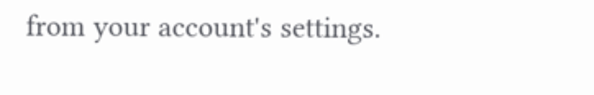from your account's settings.